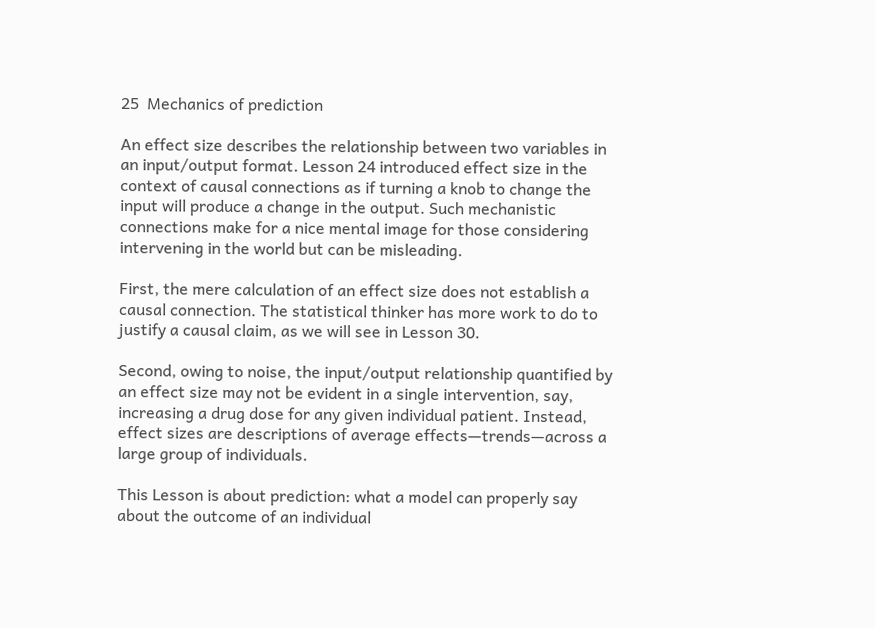25  Mechanics of prediction

An effect size describes the relationship between two variables in an input/output format. Lesson 24 introduced effect size in the context of causal connections as if turning a knob to change the input will produce a change in the output. Such mechanistic connections make for a nice mental image for those considering intervening in the world but can be misleading.

First, the mere calculation of an effect size does not establish a causal connection. The statistical thinker has more work to do to justify a causal claim, as we will see in Lesson 30.

Second, owing to noise, the input/output relationship quantified by an effect size may not be evident in a single intervention, say, increasing a drug dose for any given individual patient. Instead, effect sizes are descriptions of average effects—trends—across a large group of individuals.

This Lesson is about prediction: what a model can properly say about the outcome of an individual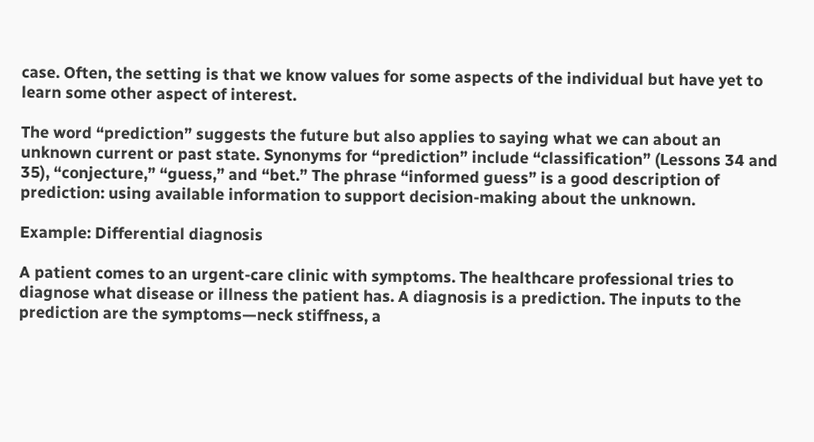case. Often, the setting is that we know values for some aspects of the individual but have yet to learn some other aspect of interest.

The word “prediction” suggests the future but also applies to saying what we can about an unknown current or past state. Synonyms for “prediction” include “classification” (Lessons 34 and 35), “conjecture,” “guess,” and “bet.” The phrase “informed guess” is a good description of prediction: using available information to support decision-making about the unknown.

Example: Differential diagnosis

A patient comes to an urgent-care clinic with symptoms. The healthcare professional tries to diagnose what disease or illness the patient has. A diagnosis is a prediction. The inputs to the prediction are the symptoms—neck stiffness, a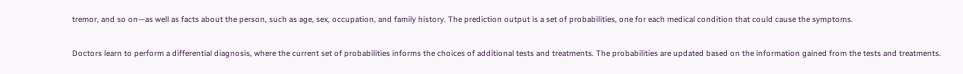tremor, and so on—as well as facts about the person, such as age, sex, occupation, and family history. The prediction output is a set of probabilities, one for each medical condition that could cause the symptoms.

Doctors learn to perform a differential diagnosis, where the current set of probabilities informs the choices of additional tests and treatments. The probabilities are updated based on the information gained from the tests and treatments.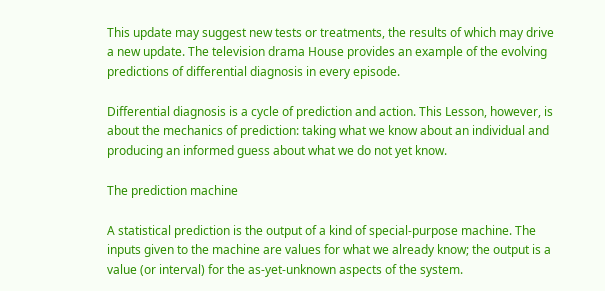This update may suggest new tests or treatments, the results of which may drive a new update. The television drama House provides an example of the evolving predictions of differential diagnosis in every episode.

Differential diagnosis is a cycle of prediction and action. This Lesson, however, is about the mechanics of prediction: taking what we know about an individual and producing an informed guess about what we do not yet know.

The prediction machine

A statistical prediction is the output of a kind of special-purpose machine. The inputs given to the machine are values for what we already know; the output is a value (or interval) for the as-yet-unknown aspects of the system.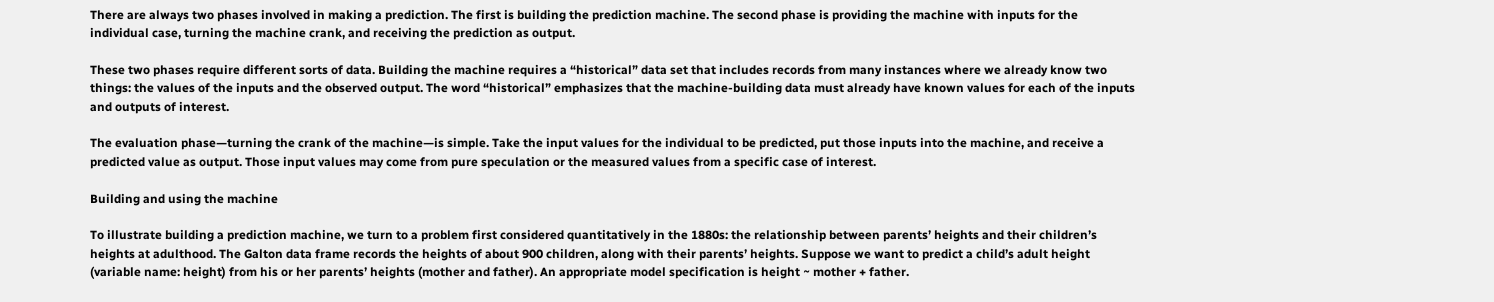There are always two phases involved in making a prediction. The first is building the prediction machine. The second phase is providing the machine with inputs for the individual case, turning the machine crank, and receiving the prediction as output.

These two phases require different sorts of data. Building the machine requires a “historical” data set that includes records from many instances where we already know two things: the values of the inputs and the observed output. The word “historical” emphasizes that the machine-building data must already have known values for each of the inputs and outputs of interest.

The evaluation phase—turning the crank of the machine—is simple. Take the input values for the individual to be predicted, put those inputs into the machine, and receive a predicted value as output. Those input values may come from pure speculation or the measured values from a specific case of interest.

Building and using the machine

To illustrate building a prediction machine, we turn to a problem first considered quantitatively in the 1880s: the relationship between parents’ heights and their children’s heights at adulthood. The Galton data frame records the heights of about 900 children, along with their parents’ heights. Suppose we want to predict a child’s adult height (variable name: height) from his or her parents’ heights (mother and father). An appropriate model specification is height ~ mother + father.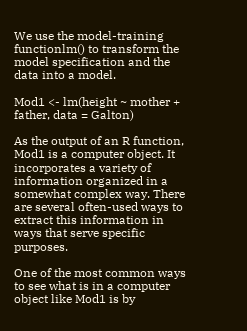We use the model-training functionlm() to transform the model specification and the data into a model.

Mod1 <- lm(height ~ mother + father, data = Galton)

As the output of an R function, Mod1 is a computer object. It incorporates a variety of information organized in a somewhat complex way. There are several often-used ways to extract this information in ways that serve specific purposes.

One of the most common ways to see what is in a computer object like Mod1 is by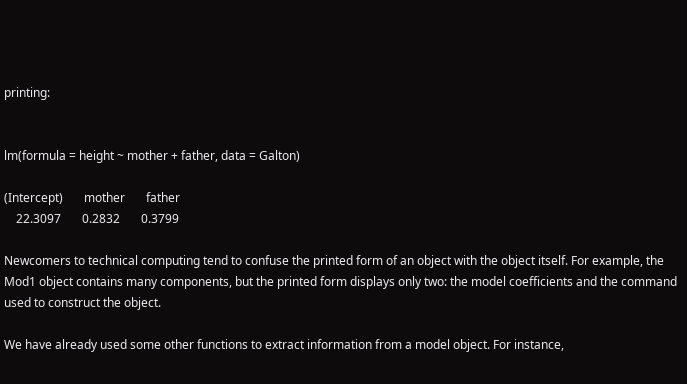printing:


lm(formula = height ~ mother + father, data = Galton)

(Intercept)       mother       father
    22.3097       0.2832       0.3799

Newcomers to technical computing tend to confuse the printed form of an object with the object itself. For example, the Mod1 object contains many components, but the printed form displays only two: the model coefficients and the command used to construct the object.

We have already used some other functions to extract information from a model object. For instance,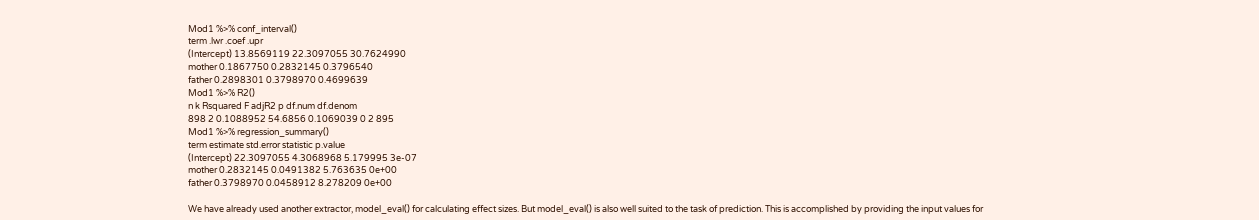Mod1 %>% conf_interval()
term .lwr .coef .upr
(Intercept) 13.8569119 22.3097055 30.7624990
mother 0.1867750 0.2832145 0.3796540
father 0.2898301 0.3798970 0.4699639
Mod1 %>% R2()
n k Rsquared F adjR2 p df.num df.denom
898 2 0.1088952 54.6856 0.1069039 0 2 895
Mod1 %>% regression_summary()
term estimate std.error statistic p.value
(Intercept) 22.3097055 4.3068968 5.179995 3e-07
mother 0.2832145 0.0491382 5.763635 0e+00
father 0.3798970 0.0458912 8.278209 0e+00

We have already used another extractor, model_eval() for calculating effect sizes. But model_eval() is also well suited to the task of prediction. This is accomplished by providing the input values for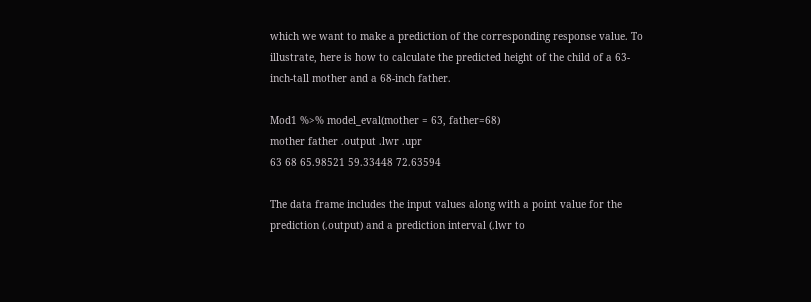which we want to make a prediction of the corresponding response value. To illustrate, here is how to calculate the predicted height of the child of a 63-inch-tall mother and a 68-inch father.

Mod1 %>% model_eval(mother = 63, father=68)
mother father .output .lwr .upr
63 68 65.98521 59.33448 72.63594

The data frame includes the input values along with a point value for the prediction (.output) and a prediction interval (.lwr to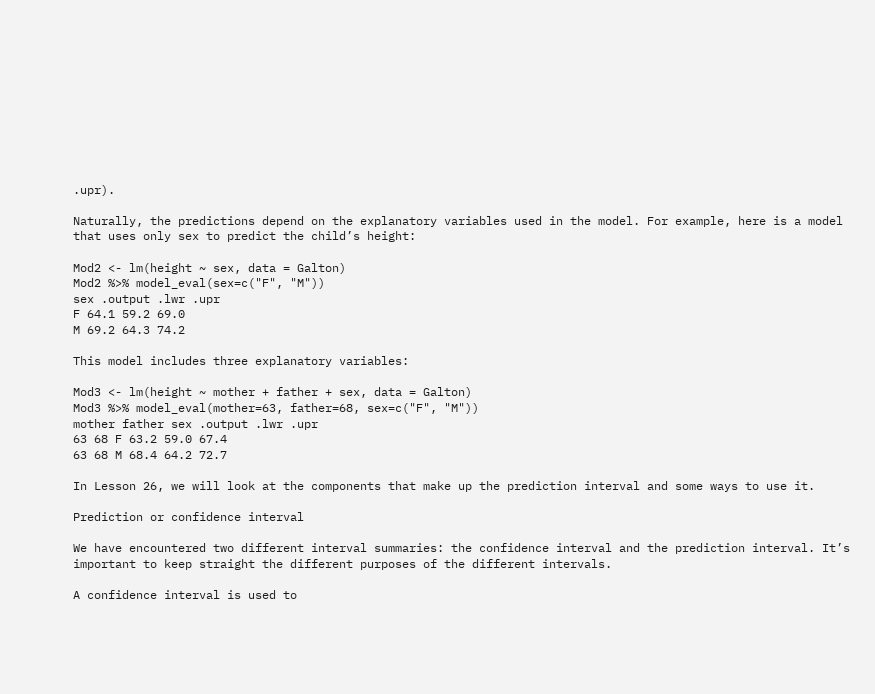.upr).

Naturally, the predictions depend on the explanatory variables used in the model. For example, here is a model that uses only sex to predict the child’s height:

Mod2 <- lm(height ~ sex, data = Galton)
Mod2 %>% model_eval(sex=c("F", "M"))
sex .output .lwr .upr
F 64.1 59.2 69.0
M 69.2 64.3 74.2

This model includes three explanatory variables:

Mod3 <- lm(height ~ mother + father + sex, data = Galton)
Mod3 %>% model_eval(mother=63, father=68, sex=c("F", "M"))
mother father sex .output .lwr .upr
63 68 F 63.2 59.0 67.4
63 68 M 68.4 64.2 72.7

In Lesson 26, we will look at the components that make up the prediction interval and some ways to use it.

Prediction or confidence interval

We have encountered two different interval summaries: the confidence interval and the prediction interval. It’s important to keep straight the different purposes of the different intervals.

A confidence interval is used to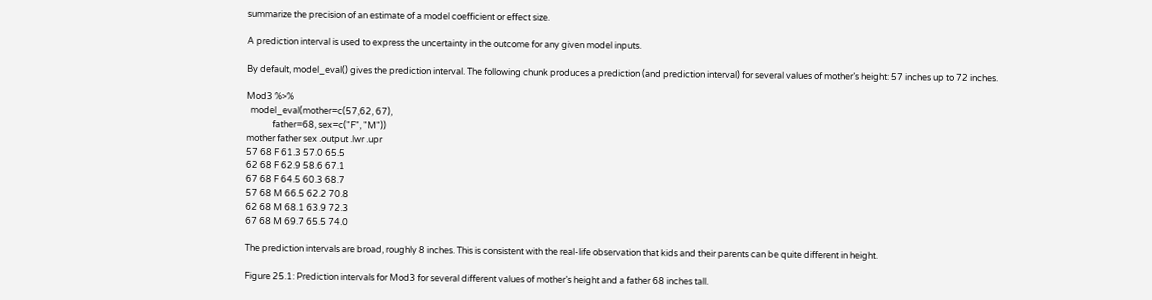summarize the precision of an estimate of a model coefficient or effect size.

A prediction interval is used to express the uncertainty in the outcome for any given model inputs.

By default, model_eval() gives the prediction interval. The following chunk produces a prediction (and prediction interval) for several values of mother’s height: 57 inches up to 72 inches.

Mod3 %>%
  model_eval(mother=c(57,62, 67),
             father=68, sex=c("F", "M"))
mother father sex .output .lwr .upr
57 68 F 61.3 57.0 65.5
62 68 F 62.9 58.6 67.1
67 68 F 64.5 60.3 68.7
57 68 M 66.5 62.2 70.8
62 68 M 68.1 63.9 72.3
67 68 M 69.7 65.5 74.0

The prediction intervals are broad, roughly 8 inches. This is consistent with the real-life observation that kids and their parents can be quite different in height.

Figure 25.1: Prediction intervals for Mod3 for several different values of mother’s height and a father 68 inches tall.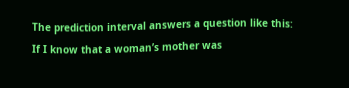The prediction interval answers a question like this: If I know that a woman’s mother was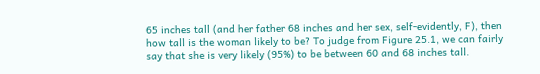65 inches tall (and her father 68 inches and her sex, self-evidently, F), then how tall is the woman likely to be? To judge from Figure 25.1, we can fairly say that she is very likely (95%) to be between 60 and 68 inches tall.